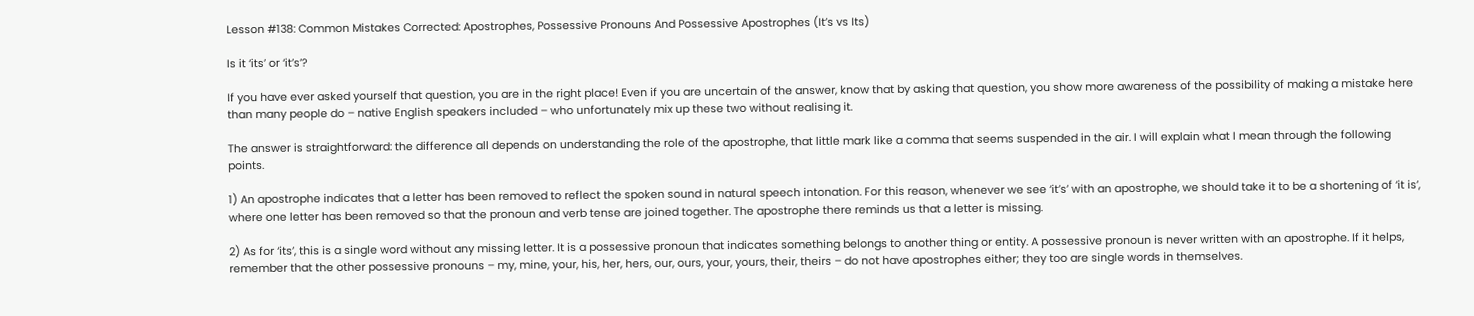Lesson #138: Common Mistakes Corrected: Apostrophes, Possessive Pronouns And Possessive Apostrophes (It’s vs Its)

Is it ‘its’ or ‘it’s’?

If you have ever asked yourself that question, you are in the right place! Even if you are uncertain of the answer, know that by asking that question, you show more awareness of the possibility of making a mistake here than many people do – native English speakers included – who unfortunately mix up these two without realising it.

The answer is straightforward: the difference all depends on understanding the role of the apostrophe, that little mark like a comma that seems suspended in the air. I will explain what I mean through the following points.

1) An apostrophe indicates that a letter has been removed to reflect the spoken sound in natural speech intonation. For this reason, whenever we see ‘it’s’ with an apostrophe, we should take it to be a shortening of ‘it is’, where one letter has been removed so that the pronoun and verb tense are joined together. The apostrophe there reminds us that a letter is missing.

2) As for ‘its’, this is a single word without any missing letter. It is a possessive pronoun that indicates something belongs to another thing or entity. A possessive pronoun is never written with an apostrophe. If it helps, remember that the other possessive pronouns – my, mine, your, his, her, hers, our, ours, your, yours, their, theirs – do not have apostrophes either; they too are single words in themselves.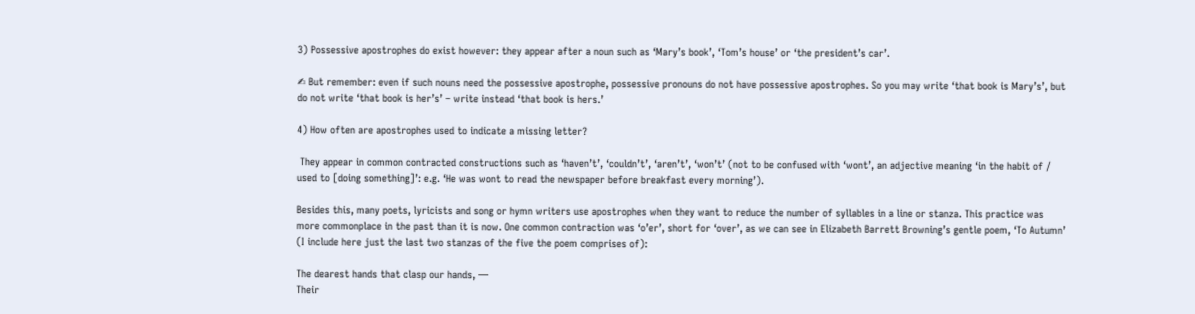3) Possessive apostrophes do exist however: they appear after a noun such as ‘Mary’s book’, ‘Tom’s house’ or ‘the president’s car’.

✍ But remember: even if such nouns need the possessive apostrophe, possessive pronouns do not have possessive apostrophes. So you may write ‘that book is Mary’s’, but do not write ‘that book is her’s’ – write instead ‘that book is hers.’

4) How often are apostrophes used to indicate a missing letter?

 They appear in common contracted constructions such as ‘haven’t’, ‘couldn’t’, ‘aren’t’, ‘won’t’ (not to be confused with ‘wont’, an adjective meaning ‘in the habit of / used to [doing something]’: e.g. ‘He was wont to read the newspaper before breakfast every morning’).

Besides this, many poets, lyricists and song or hymn writers use apostrophes when they want to reduce the number of syllables in a line or stanza. This practice was more commonplace in the past than it is now. One common contraction was ‘o’er’, short for ‘over’, as we can see in Elizabeth Barrett Browning’s gentle poem, ‘To Autumn’ (I include here just the last two stanzas of the five the poem comprises of):

The dearest hands that clasp our hands, —
Their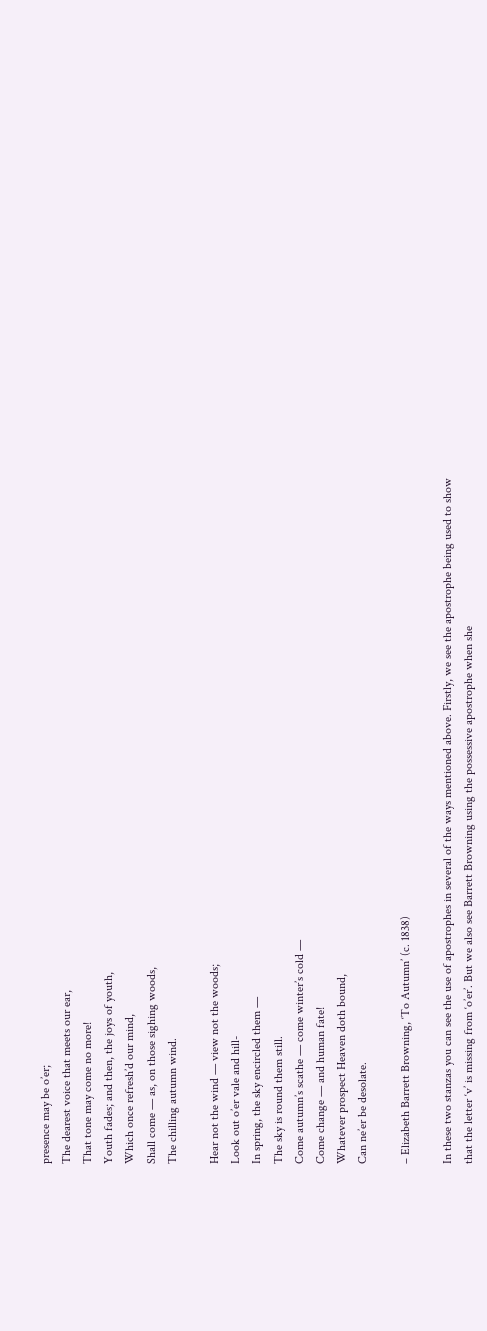presence may be o’er;
The dearest voice that meets our ear,
That tone may come no more!
Youth fades; and then, the joys of youth,
Which once refresh’d our mind,
Shall come — as, on those sighing woods,
The chilling autumn wind.

Hear not the wind — view not the woods;
Look out o’er vale and hill-
In spring, the sky encircled them —
The sky is round them still.
Come autumn’s scathe — come winter’s cold —
Come change — and human fate!
Whatever prospect Heaven doth bound,
Can ne’er be desolate.

– Elizabeth Barrett Browning, ‘To Autumn’ (c. 1838)

In these two stanzas you can see the use of apostrophes in several of the ways mentioned above. Firstly, we see the apostrophe being used to show that the letter ‘v’ is missing from ‘o’er’. But we also see Barrett Browning using the possessive apostrophe when she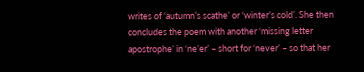writes of ‘autumn’s scathe’ or ‘winter’s cold’. She then concludes the poem with another ‘missing letter apostrophe’ in ‘ne’er’ – short for ‘never’ – so that her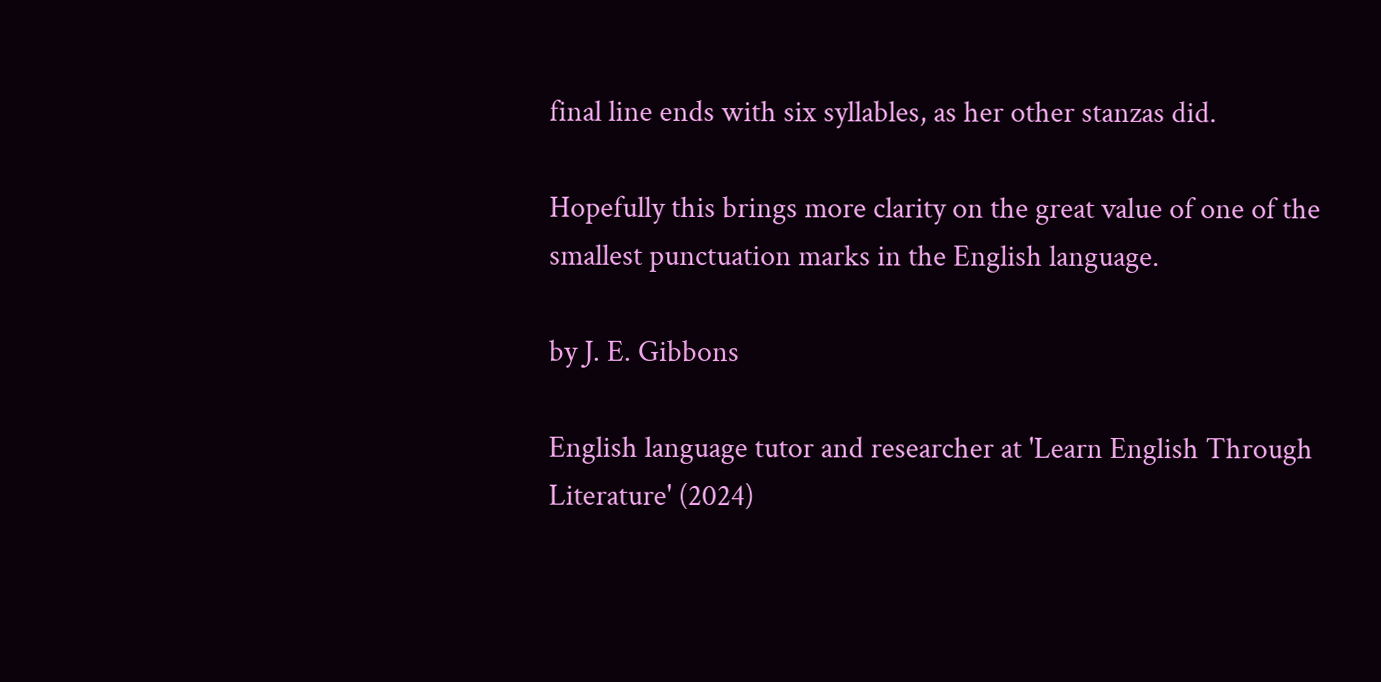final line ends with six syllables, as her other stanzas did.

Hopefully this brings more clarity on the great value of one of the smallest punctuation marks in the English language.

by J. E. Gibbons

English language tutor and researcher at 'Learn English Through Literature' (2024)